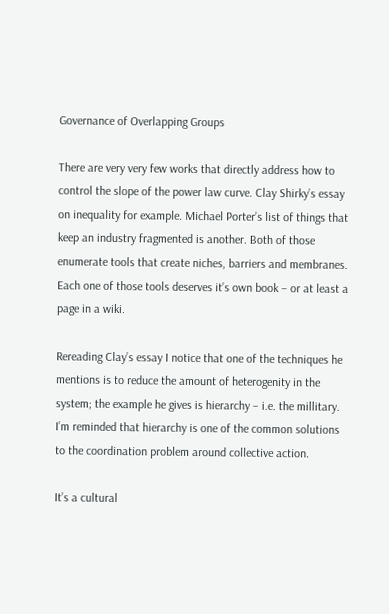Governance of Overlapping Groups

There are very very few works that directly address how to control the slope of the power law curve. Clay Shirky’s essay on inequality for example. Michael Porter’s list of things that keep an industry fragmented is another. Both of those enumerate tools that create niches, barriers and membranes. Each one of those tools deserves it’s own book – or at least a page in a wiki.

Rereading Clay’s essay I notice that one of the techniques he mentions is to reduce the amount of heterogenity in the system; the example he gives is hierarchy – i.e. the millitary. I’m reminded that hierarchy is one of the common solutions to the coordination problem around collective action.

It’s a cultural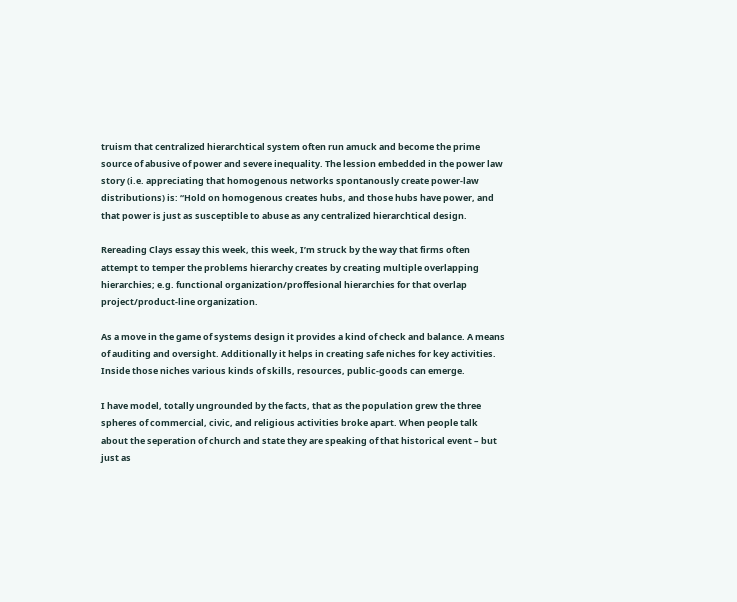truism that centralized hierarchtical system often run amuck and become the prime source of abusive of power and severe inequality. The lession embedded in the power law story (i.e. appreciating that homogenous networks spontanously create power-law distributions) is: “Hold on homogenous creates hubs, and those hubs have power, and that power is just as susceptible to abuse as any centralized hierarchtical design.

Rereading Clays essay this week, this week, I’m struck by the way that firms often attempt to temper the problems hierarchy creates by creating multiple overlapping hierarchies; e.g. functional organization/proffesional hierarchies for that overlap project/product-line organization.

As a move in the game of systems design it provides a kind of check and balance. A means of auditing and oversight. Additionally it helps in creating safe niches for key activities. Inside those niches various kinds of skills, resources, public-goods can emerge.

I have model, totally ungrounded by the facts, that as the population grew the three spheres of commercial, civic, and religious activities broke apart. When people talk about the seperation of church and state they are speaking of that historical event – but just as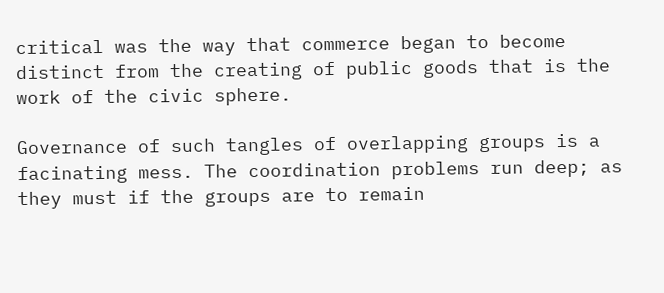critical was the way that commerce began to become distinct from the creating of public goods that is the work of the civic sphere.

Governance of such tangles of overlapping groups is a facinating mess. The coordination problems run deep; as they must if the groups are to remain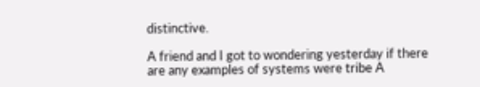distinctive.

A friend and I got to wondering yesterday if there are any examples of systems were tribe A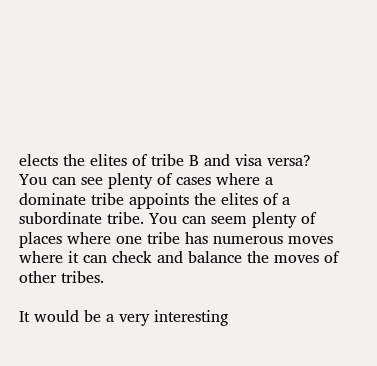elects the elites of tribe B and visa versa? You can see plenty of cases where a dominate tribe appoints the elites of a subordinate tribe. You can seem plenty of places where one tribe has numerous moves where it can check and balance the moves of other tribes.

It would be a very interesting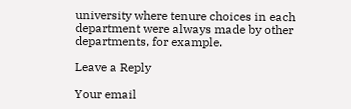university where tenure choices in each department were always made by other departments, for example.

Leave a Reply

Your email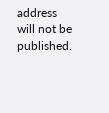address will not be published.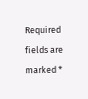Required fields are marked *